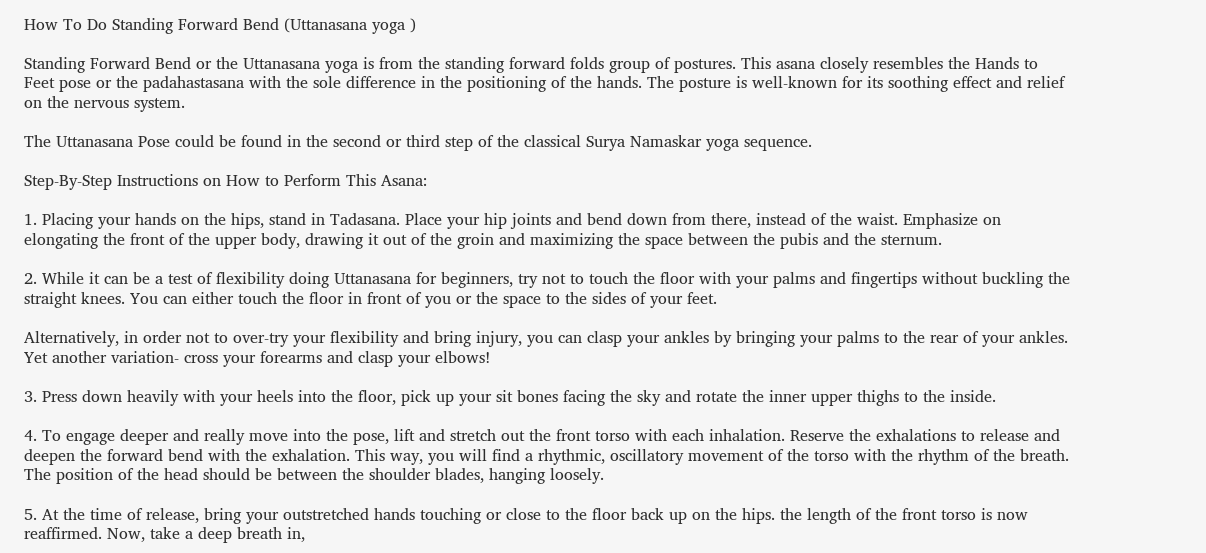How To Do Standing Forward Bend (Uttanasana yoga )

Standing Forward Bend or the Uttanasana yoga is from the standing forward folds group of postures. This asana closely resembles the Hands to Feet pose or the padahastasana with the sole difference in the positioning of the hands. The posture is well-known for its soothing effect and relief on the nervous system.

The Uttanasana Pose could be found in the second or third step of the classical Surya Namaskar yoga sequence.

Step-By-Step Instructions on How to Perform This Asana:

1. Placing your hands on the hips, stand in Tadasana. Place your hip joints and bend down from there, instead of the waist. Emphasize on elongating the front of the upper body, drawing it out of the groin and maximizing the space between the pubis and the sternum.

2. While it can be a test of flexibility doing Uttanasana for beginners, try not to touch the floor with your palms and fingertips without buckling the straight knees. You can either touch the floor in front of you or the space to the sides of your feet.

Alternatively, in order not to over-try your flexibility and bring injury, you can clasp your ankles by bringing your palms to the rear of your ankles. Yet another variation- cross your forearms and clasp your elbows!

3. Press down heavily with your heels into the floor, pick up your sit bones facing the sky and rotate the inner upper thighs to the inside.

4. To engage deeper and really move into the pose, lift and stretch out the front torso with each inhalation. Reserve the exhalations to release and deepen the forward bend with the exhalation. This way, you will find a rhythmic, oscillatory movement of the torso with the rhythm of the breath. The position of the head should be between the shoulder blades, hanging loosely.

5. At the time of release, bring your outstretched hands touching or close to the floor back up on the hips. the length of the front torso is now reaffirmed. Now, take a deep breath in,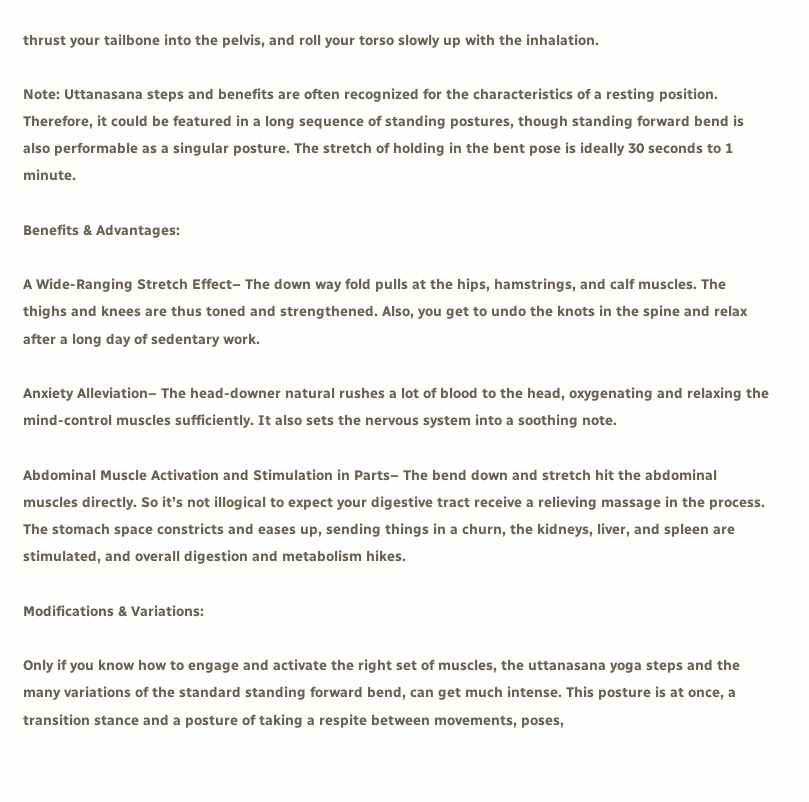thrust your tailbone into the pelvis, and roll your torso slowly up with the inhalation.

Note: Uttanasana steps and benefits are often recognized for the characteristics of a resting position. Therefore, it could be featured in a long sequence of standing postures, though standing forward bend is also performable as a singular posture. The stretch of holding in the bent pose is ideally 30 seconds to 1 minute.

Benefits & Advantages:

A Wide-Ranging Stretch Effect– The down way fold pulls at the hips, hamstrings, and calf muscles. The thighs and knees are thus toned and strengthened. Also, you get to undo the knots in the spine and relax after a long day of sedentary work.

Anxiety Alleviation– The head-downer natural rushes a lot of blood to the head, oxygenating and relaxing the mind-control muscles sufficiently. It also sets the nervous system into a soothing note.

Abdominal Muscle Activation and Stimulation in Parts– The bend down and stretch hit the abdominal muscles directly. So it’s not illogical to expect your digestive tract receive a relieving massage in the process. The stomach space constricts and eases up, sending things in a churn, the kidneys, liver, and spleen are stimulated, and overall digestion and metabolism hikes.

Modifications & Variations:

Only if you know how to engage and activate the right set of muscles, the uttanasana yoga steps and the many variations of the standard standing forward bend, can get much intense. This posture is at once, a transition stance and a posture of taking a respite between movements, poses,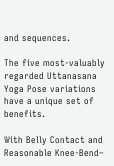and sequences.

The five most-valuably regarded Uttanasana Yoga Pose variations have a unique set of benefits.

With Belly Contact and Reasonable Knee-Bend–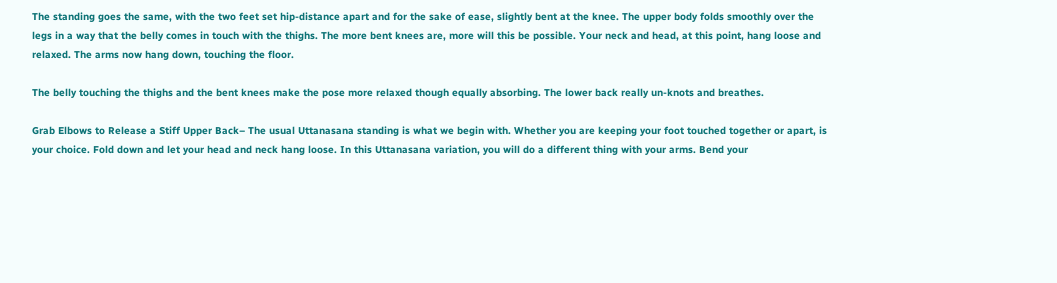The standing goes the same, with the two feet set hip-distance apart and for the sake of ease, slightly bent at the knee. The upper body folds smoothly over the legs in a way that the belly comes in touch with the thighs. The more bent knees are, more will this be possible. Your neck and head, at this point, hang loose and relaxed. The arms now hang down, touching the floor.

The belly touching the thighs and the bent knees make the pose more relaxed though equally absorbing. The lower back really un-knots and breathes.

Grab Elbows to Release a Stiff Upper Back– The usual Uttanasana standing is what we begin with. Whether you are keeping your foot touched together or apart, is your choice. Fold down and let your head and neck hang loose. In this Uttanasana variation, you will do a different thing with your arms. Bend your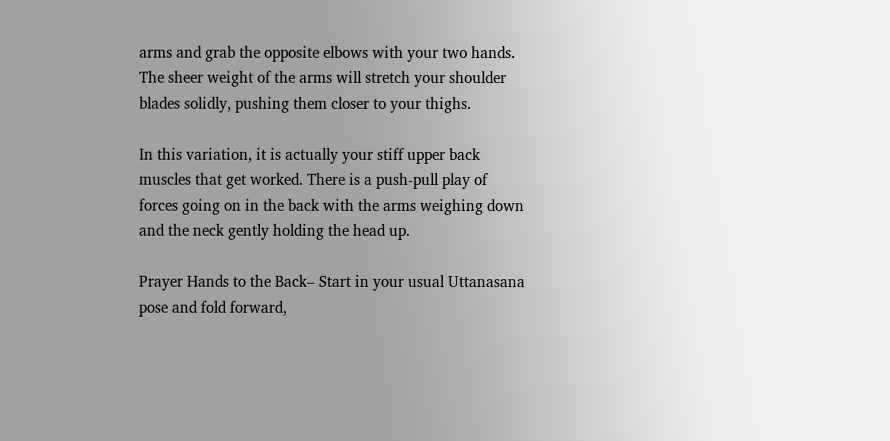arms and grab the opposite elbows with your two hands. The sheer weight of the arms will stretch your shoulder blades solidly, pushing them closer to your thighs.

In this variation, it is actually your stiff upper back muscles that get worked. There is a push-pull play of forces going on in the back with the arms weighing down and the neck gently holding the head up.

Prayer Hands to the Back– Start in your usual Uttanasana pose and fold forward,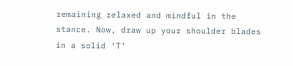remaining relaxed and mindful in the stance. Now, draw up your shoulder blades in a solid ‘T’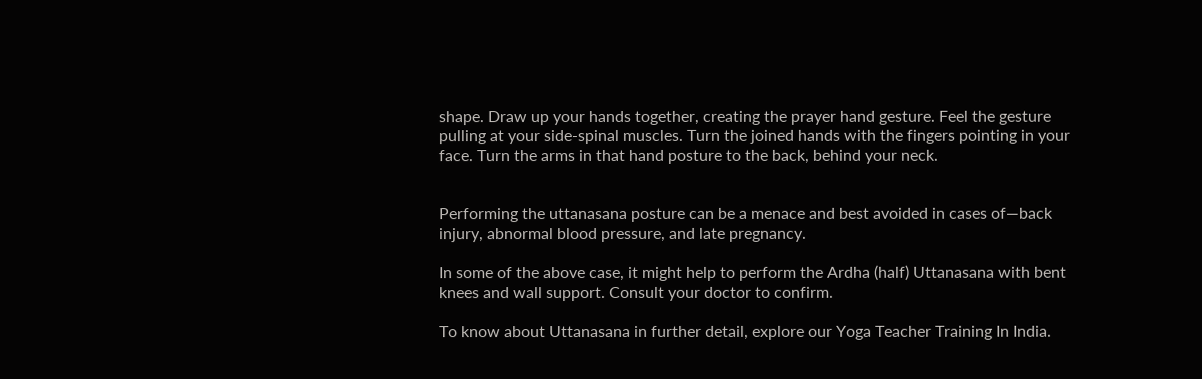shape. Draw up your hands together, creating the prayer hand gesture. Feel the gesture pulling at your side-spinal muscles. Turn the joined hands with the fingers pointing in your face. Turn the arms in that hand posture to the back, behind your neck.


Performing the uttanasana posture can be a menace and best avoided in cases of—back injury, abnormal blood pressure, and late pregnancy.

In some of the above case, it might help to perform the Ardha (half) Uttanasana with bent knees and wall support. Consult your doctor to confirm.

To know about Uttanasana in further detail, explore our Yoga Teacher Training In India.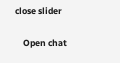close slider

    Open chat